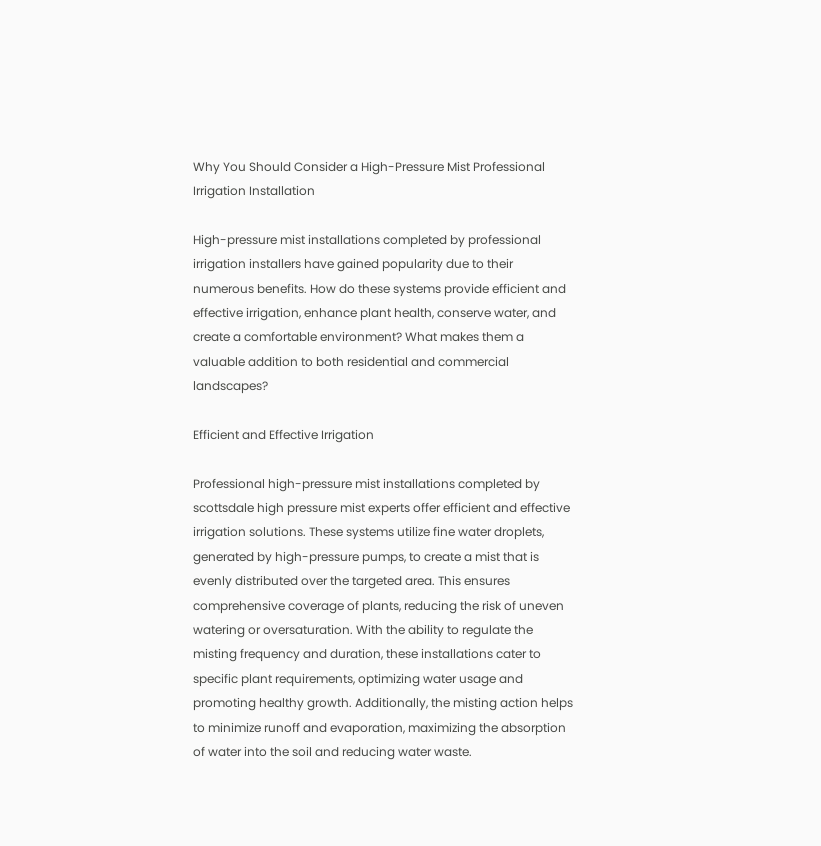Why You Should Consider a High-Pressure Mist Professional Irrigation Installation

High-pressure mist installations completed by professional irrigation installers have gained popularity due to their numerous benefits. How do these systems provide efficient and effective irrigation, enhance plant health, conserve water, and create a comfortable environment? What makes them a valuable addition to both residential and commercial landscapes?

Efficient and Effective Irrigation

Professional high-pressure mist installations completed by scottsdale high pressure mist experts offer efficient and effective irrigation solutions. These systems utilize fine water droplets, generated by high-pressure pumps, to create a mist that is evenly distributed over the targeted area. This ensures comprehensive coverage of plants, reducing the risk of uneven watering or oversaturation. With the ability to regulate the misting frequency and duration, these installations cater to specific plant requirements, optimizing water usage and promoting healthy growth. Additionally, the misting action helps to minimize runoff and evaporation, maximizing the absorption of water into the soil and reducing water waste.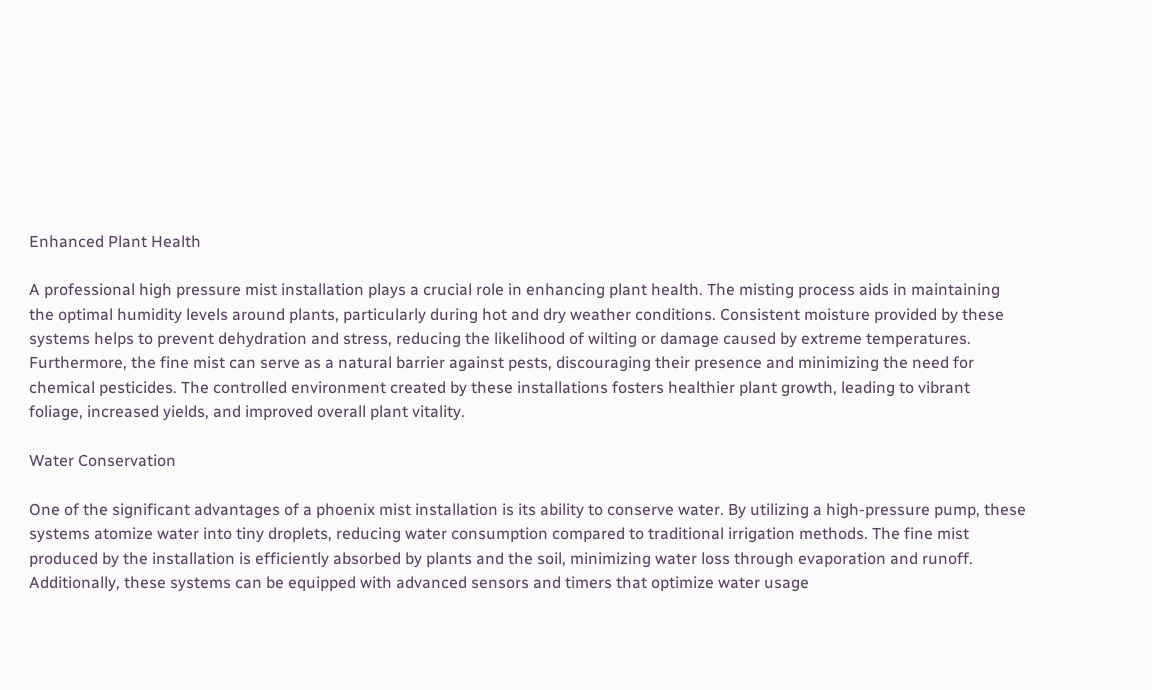Enhanced Plant Health

A professional high pressure mist installation plays a crucial role in enhancing plant health. The misting process aids in maintaining the optimal humidity levels around plants, particularly during hot and dry weather conditions. Consistent moisture provided by these systems helps to prevent dehydration and stress, reducing the likelihood of wilting or damage caused by extreme temperatures. Furthermore, the fine mist can serve as a natural barrier against pests, discouraging their presence and minimizing the need for chemical pesticides. The controlled environment created by these installations fosters healthier plant growth, leading to vibrant foliage, increased yields, and improved overall plant vitality.

Water Conservation

One of the significant advantages of a phoenix mist installation is its ability to conserve water. By utilizing a high-pressure pump, these systems atomize water into tiny droplets, reducing water consumption compared to traditional irrigation methods. The fine mist produced by the installation is efficiently absorbed by plants and the soil, minimizing water loss through evaporation and runoff. Additionally, these systems can be equipped with advanced sensors and timers that optimize water usage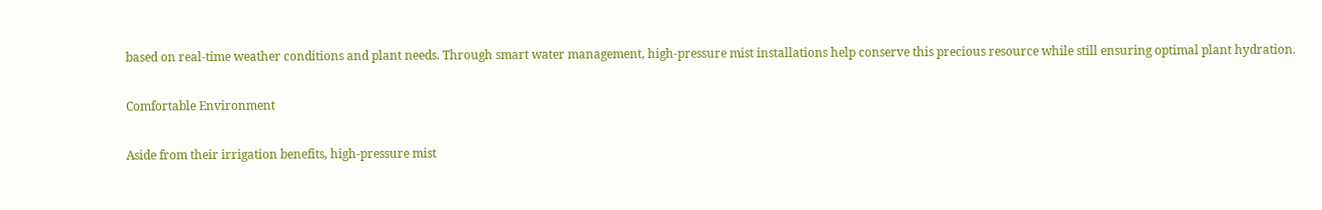based on real-time weather conditions and plant needs. Through smart water management, high-pressure mist installations help conserve this precious resource while still ensuring optimal plant hydration.

Comfortable Environment

Aside from their irrigation benefits, high-pressure mist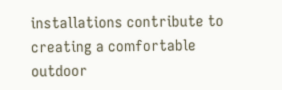installations contribute to creating a comfortable outdoor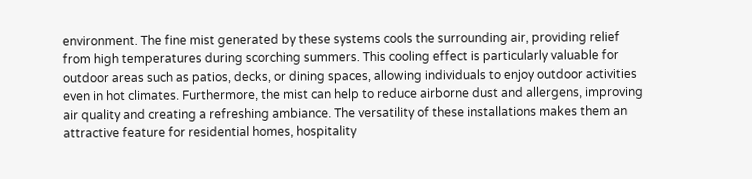environment. The fine mist generated by these systems cools the surrounding air, providing relief from high temperatures during scorching summers. This cooling effect is particularly valuable for outdoor areas such as patios, decks, or dining spaces, allowing individuals to enjoy outdoor activities even in hot climates. Furthermore, the mist can help to reduce airborne dust and allergens, improving air quality and creating a refreshing ambiance. The versatility of these installations makes them an attractive feature for residential homes, hospitality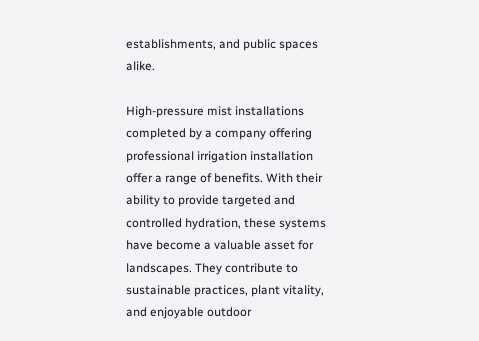establishments, and public spaces alike.

High-pressure mist installations completed by a company offering professional irrigation installation offer a range of benefits. With their ability to provide targeted and controlled hydration, these systems have become a valuable asset for landscapes. They contribute to sustainable practices, plant vitality, and enjoyable outdoor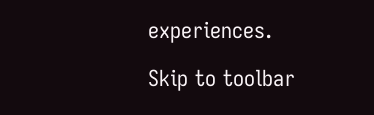experiences.

Skip to toolbar